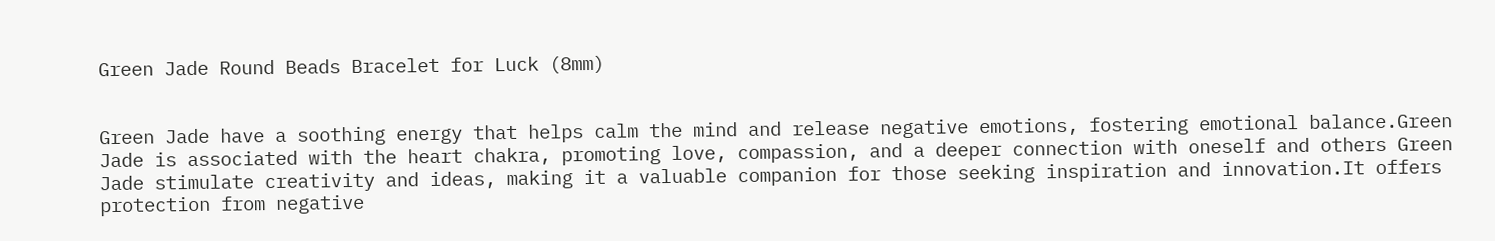Green Jade Round Beads Bracelet for Luck (8mm)


Green Jade have a soothing energy that helps calm the mind and release negative emotions, fostering emotional balance.Green Jade is associated with the heart chakra, promoting love, compassion, and a deeper connection with oneself and others Green Jade stimulate creativity and ideas, making it a valuable companion for those seeking inspiration and innovation.It offers protection from negative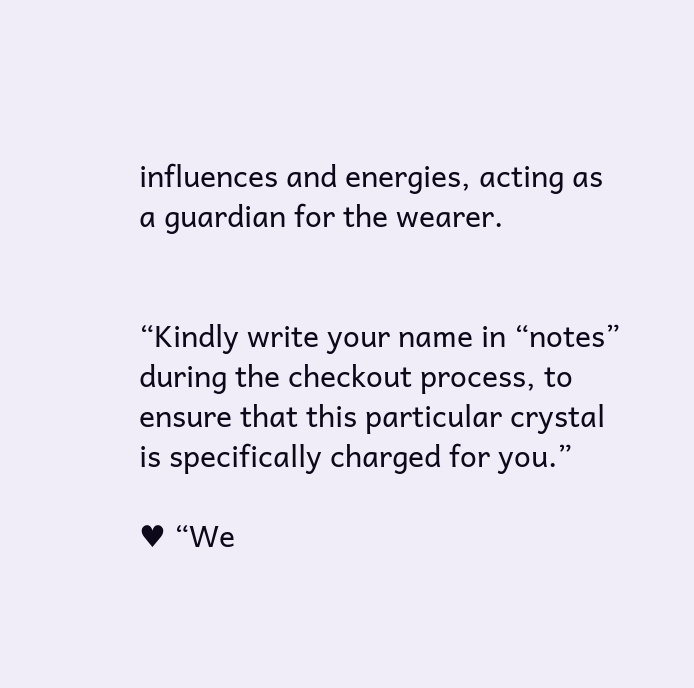influences and energies, acting as a guardian for the wearer.


“Kindly write your name in “notes” during the checkout process, to ensure that this particular crystal is specifically charged for you.”

♥ “We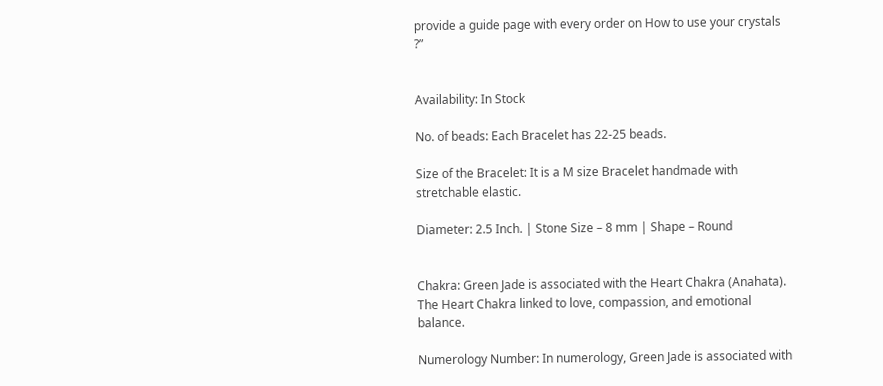provide a guide page with every order on How to use your crystals ?”


Availability: In Stock

No. of beads: Each Bracelet has 22-25 beads.

Size of the Bracelet: It is a M size Bracelet handmade with stretchable elastic.

Diameter: 2.5 Inch. | Stone Size – 8 mm | Shape – Round


Chakra: Green Jade is associated with the Heart Chakra (Anahata). The Heart Chakra linked to love, compassion, and emotional balance.

Numerology Number: In numerology, Green Jade is associated with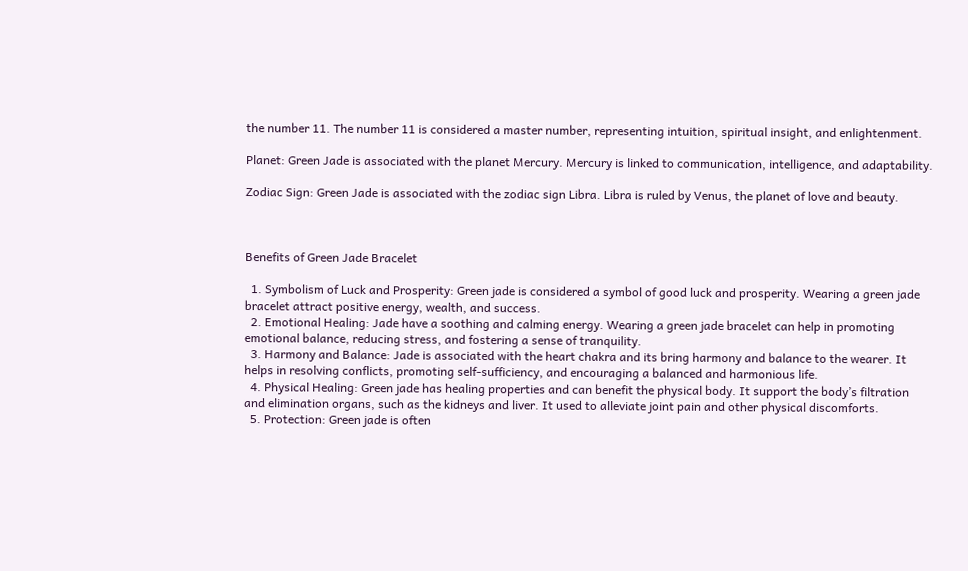the number 11. The number 11 is considered a master number, representing intuition, spiritual insight, and enlightenment.

Planet: Green Jade is associated with the planet Mercury. Mercury is linked to communication, intelligence, and adaptability.

Zodiac Sign: Green Jade is associated with the zodiac sign Libra. Libra is ruled by Venus, the planet of love and beauty.



Benefits of Green Jade Bracelet

  1. Symbolism of Luck and Prosperity: Green jade is considered a symbol of good luck and prosperity. Wearing a green jade bracelet attract positive energy, wealth, and success.
  2. Emotional Healing: Jade have a soothing and calming energy. Wearing a green jade bracelet can help in promoting emotional balance, reducing stress, and fostering a sense of tranquility.
  3. Harmony and Balance: Jade is associated with the heart chakra and its bring harmony and balance to the wearer. It helps in resolving conflicts, promoting self-sufficiency, and encouraging a balanced and harmonious life.
  4. Physical Healing: Green jade has healing properties and can benefit the physical body. It support the body’s filtration and elimination organs, such as the kidneys and liver. It used to alleviate joint pain and other physical discomforts.
  5. Protection: Green jade is often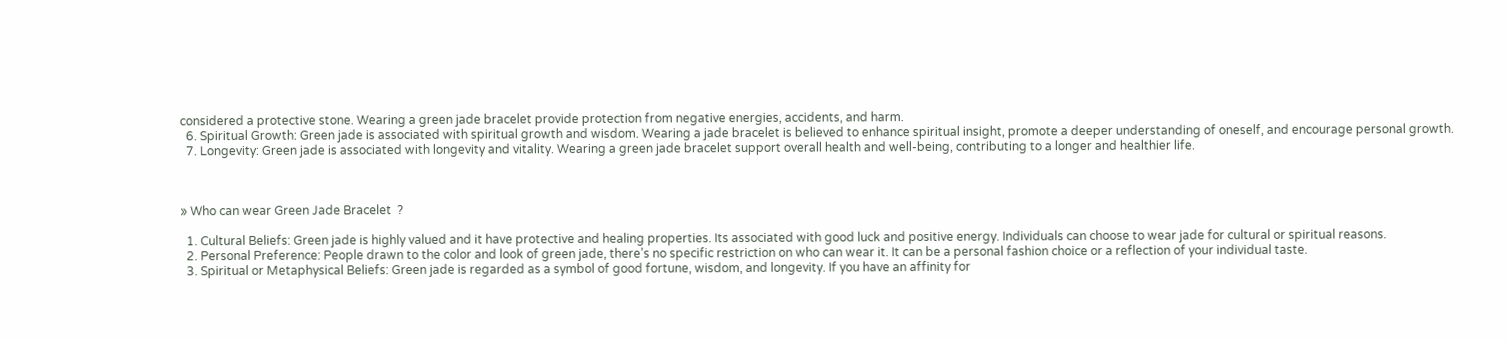considered a protective stone. Wearing a green jade bracelet provide protection from negative energies, accidents, and harm.
  6. Spiritual Growth: Green jade is associated with spiritual growth and wisdom. Wearing a jade bracelet is believed to enhance spiritual insight, promote a deeper understanding of oneself, and encourage personal growth.
  7. Longevity: Green jade is associated with longevity and vitality. Wearing a green jade bracelet support overall health and well-being, contributing to a longer and healthier life.



» Who can wear Green Jade Bracelet  ?

  1. Cultural Beliefs: Green jade is highly valued and it have protective and healing properties. Its associated with good luck and positive energy. Individuals can choose to wear jade for cultural or spiritual reasons.
  2. Personal Preference: People drawn to the color and look of green jade, there’s no specific restriction on who can wear it. It can be a personal fashion choice or a reflection of your individual taste.
  3. Spiritual or Metaphysical Beliefs: Green jade is regarded as a symbol of good fortune, wisdom, and longevity. If you have an affinity for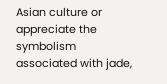Asian culture or appreciate the symbolism associated with jade,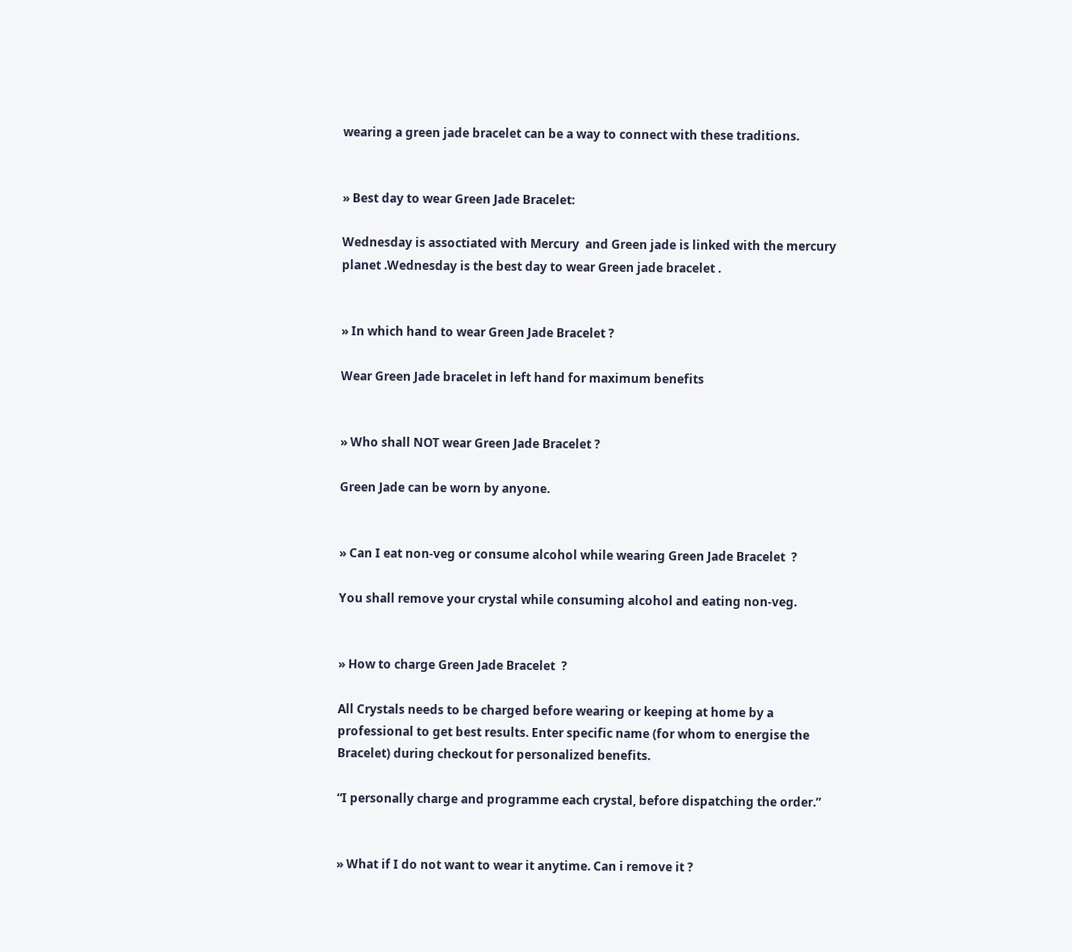wearing a green jade bracelet can be a way to connect with these traditions.


» Best day to wear Green Jade Bracelet:

Wednesday is assoctiated with Mercury  and Green jade is linked with the mercury planet .Wednesday is the best day to wear Green jade bracelet .


» In which hand to wear Green Jade Bracelet ?

Wear Green Jade bracelet in left hand for maximum benefits


» Who shall NOT wear Green Jade Bracelet ?

Green Jade can be worn by anyone.


» Can I eat non-veg or consume alcohol while wearing Green Jade Bracelet  ?

You shall remove your crystal while consuming alcohol and eating non-veg.


» How to charge Green Jade Bracelet  ?

All Crystals needs to be charged before wearing or keeping at home by a professional to get best results. Enter specific name (for whom to energise the Bracelet) during checkout for personalized benefits.

“I personally charge and programme each crystal, before dispatching the order.”


» What if I do not want to wear it anytime. Can i remove it ?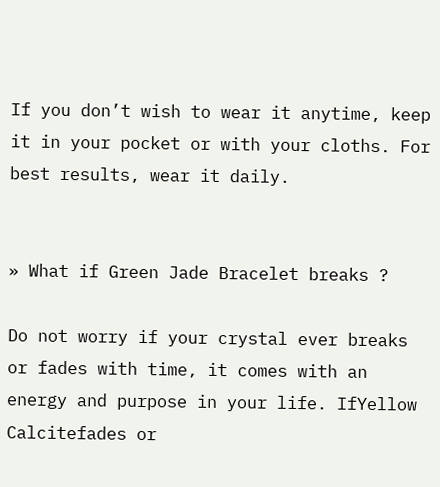If you don’t wish to wear it anytime, keep it in your pocket or with your cloths. For best results, wear it daily.


» What if Green Jade Bracelet breaks ?

Do not worry if your crystal ever breaks or fades with time, it comes with an energy and purpose in your life. IfYellow Calcitefades or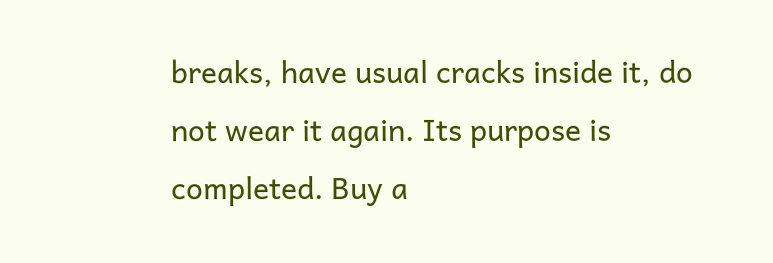breaks, have usual cracks inside it, do not wear it again. Its purpose is completed. Buy a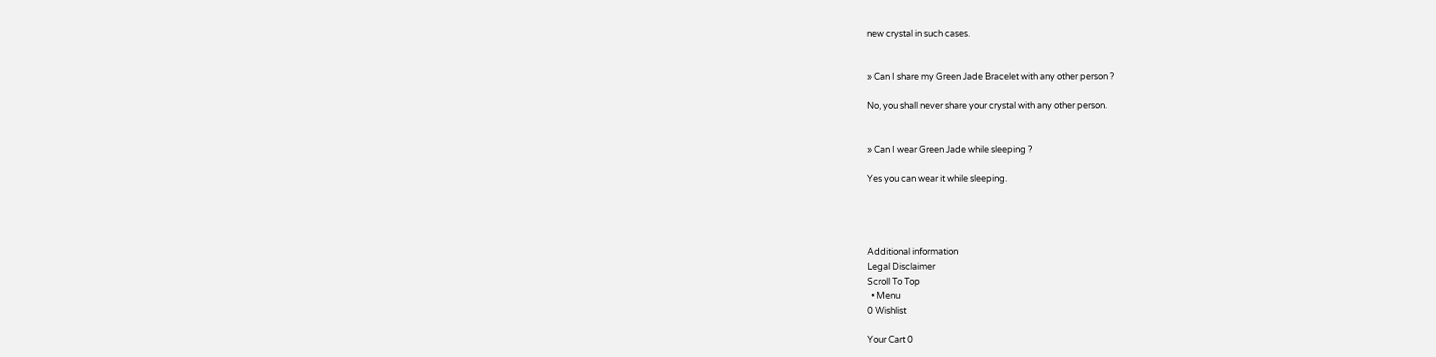new crystal in such cases.


» Can I share my Green Jade Bracelet with any other person ?

No, you shall never share your crystal with any other person.


» Can I wear Green Jade while sleeping ?

Yes you can wear it while sleeping.




Additional information
Legal Disclaimer
Scroll To Top
  • Menu
0 Wishlist

Your Cart 0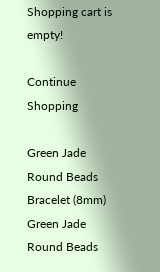Shopping cart is empty!

Continue Shopping

Green Jade Round Beads Bracelet (8mm)
Green Jade Round Beads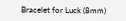Bracelet for Luck (8mm)